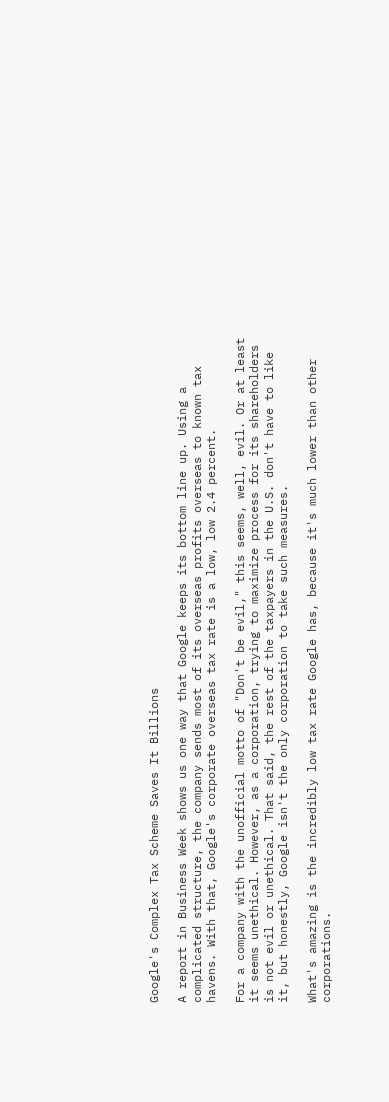Google's Complex Tax Scheme Saves It Billions

A report in Business Week shows us one way that Google keeps its bottom line up. Using a complicated structure, the company sends most of its overseas profits overseas to known tax havens. With that, Google's corporate overseas tax rate is a low, low 2.4 percent.

For a company with the unofficial motto of "Don't be evil," this seems, well, evil. Or at least it seems unethical. However, as a corporation, trying to maximize process for its shareholders is not evil or unethical. That said, the rest of the taxpayers in the U.S. don't have to like it, but honestly, Google isn't the only corporation to take such measures.

What's amazing is the incredibly low tax rate Google has, because it's much lower than other corporations.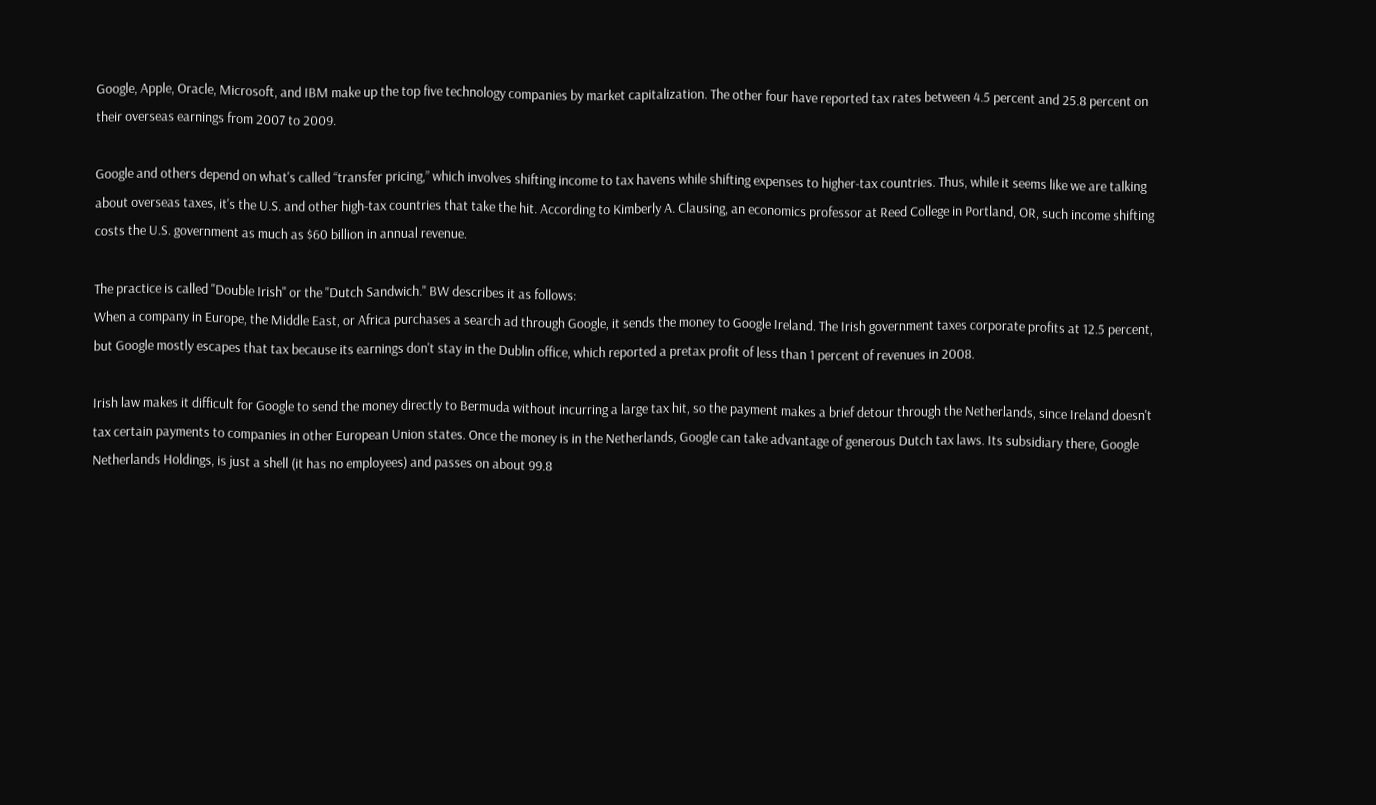Google, Apple, Oracle, Microsoft, and IBM make up the top five technology companies by market capitalization. The other four have reported tax rates between 4.5 percent and 25.8 percent on their overseas earnings from 2007 to 2009.

Google and others depend on what's called “transfer pricing,” which involves shifting income to tax havens while shifting expenses to higher-tax countries. Thus, while it seems like we are talking about overseas taxes, it's the U.S. and other high-tax countries that take the hit. According to Kimberly A. Clausing, an economics professor at Reed College in Portland, OR, such income shifting costs the U.S. government as much as $60 billion in annual revenue.

The practice is called "Double Irish" or the "Dutch Sandwich." BW describes it as follows:
When a company in Europe, the Middle East, or Africa purchases a search ad through Google, it sends the money to Google Ireland. The Irish government taxes corporate profits at 12.5 percent, but Google mostly escapes that tax because its earnings don't stay in the Dublin office, which reported a pretax profit of less than 1 percent of revenues in 2008.

Irish law makes it difficult for Google to send the money directly to Bermuda without incurring a large tax hit, so the payment makes a brief detour through the Netherlands, since Ireland doesn't tax certain payments to companies in other European Union states. Once the money is in the Netherlands, Google can take advantage of generous Dutch tax laws. Its subsidiary there, Google Netherlands Holdings, is just a shell (it has no employees) and passes on about 99.8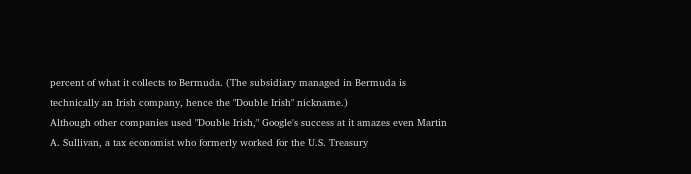percent of what it collects to Bermuda. (The subsidiary managed in Bermuda is technically an Irish company, hence the "Double Irish" nickname.)
Although other companies used "Double Irish," Google's success at it amazes even Martin A. Sullivan, a tax economist who formerly worked for the U.S. Treasury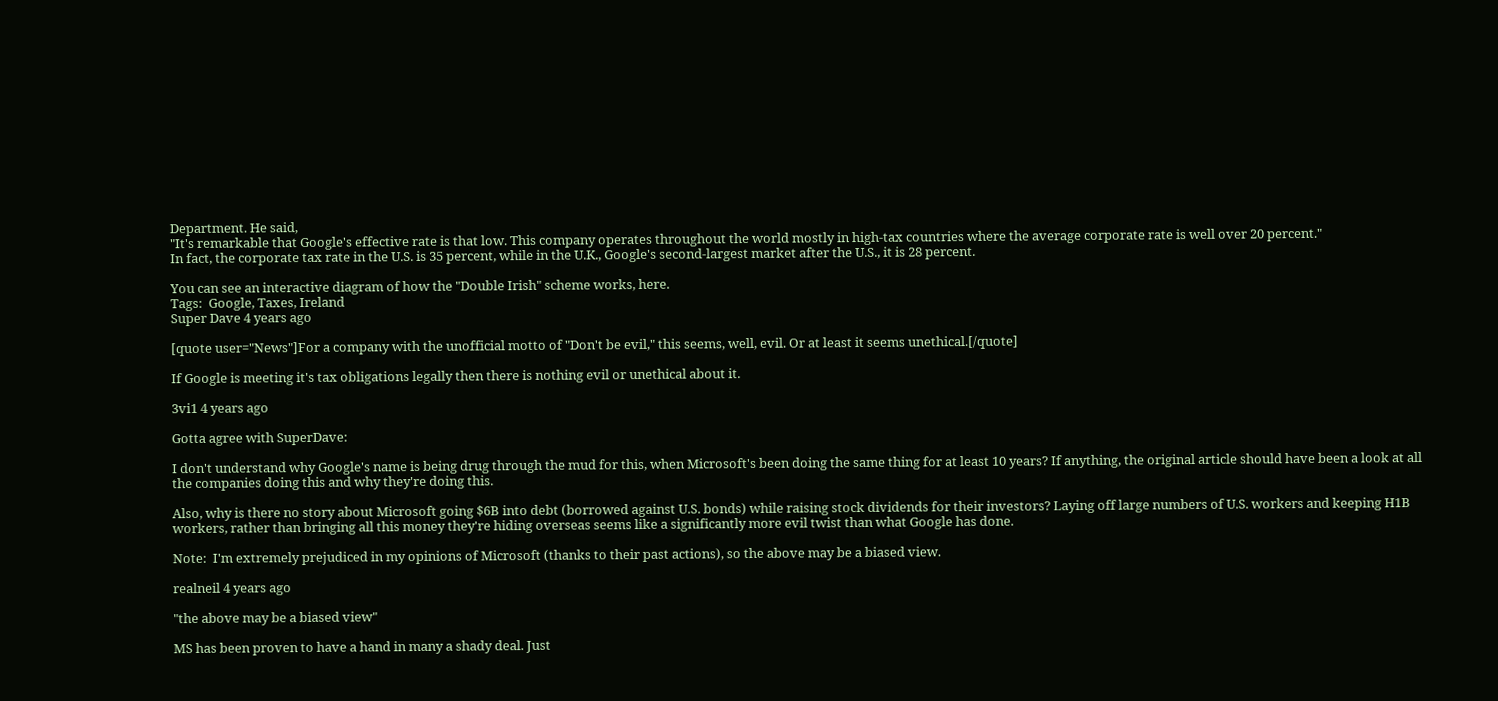Department. He said,
"It's remarkable that Google's effective rate is that low. This company operates throughout the world mostly in high-tax countries where the average corporate rate is well over 20 percent."
In fact, the corporate tax rate in the U.S. is 35 percent, while in the U.K., Google's second-largest market after the U.S., it is 28 percent.

You can see an interactive diagram of how the "Double Irish" scheme works, here.
Tags:  Google, Taxes, Ireland
Super Dave 4 years ago

[quote user="News"]For a company with the unofficial motto of "Don't be evil," this seems, well, evil. Or at least it seems unethical.[/quote]

If Google is meeting it's tax obligations legally then there is nothing evil or unethical about it.

3vi1 4 years ago

Gotta agree with SuperDave:

I don't understand why Google's name is being drug through the mud for this, when Microsoft's been doing the same thing for at least 10 years? If anything, the original article should have been a look at all the companies doing this and why they're doing this.

Also, why is there no story about Microsoft going $6B into debt (borrowed against U.S. bonds) while raising stock dividends for their investors? Laying off large numbers of U.S. workers and keeping H1B workers, rather than bringing all this money they're hiding overseas seems like a significantly more evil twist than what Google has done.

Note:  I'm extremely prejudiced in my opinions of Microsoft (thanks to their past actions), so the above may be a biased view.

realneil 4 years ago

"the above may be a biased view"

MS has been proven to have a hand in many a shady deal. Just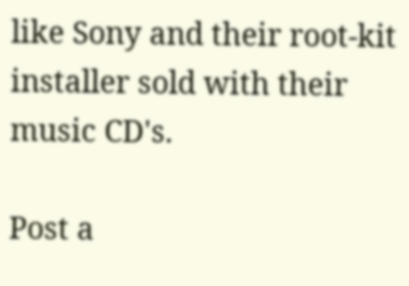like Sony and their root-kit installer sold with their music CD's.

Post a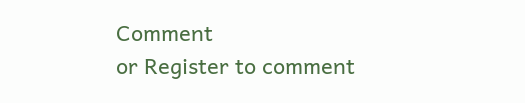Comment
or Register to comment